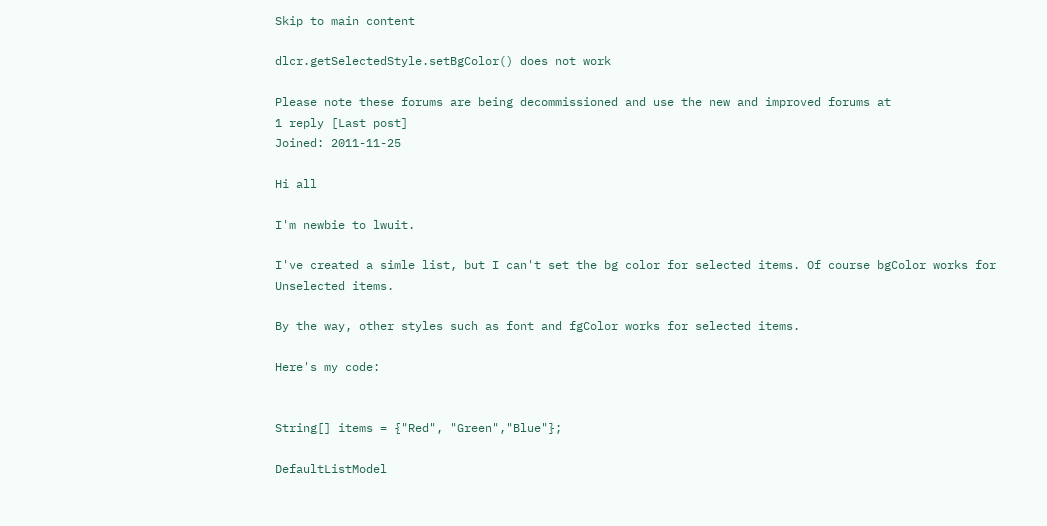Skip to main content

dlcr.getSelectedStyle.setBgColor() does not work

Please note these forums are being decommissioned and use the new and improved forums at
1 reply [Last post]
Joined: 2011-11-25

Hi all

I'm newbie to lwuit.

I've created a simle list, but I can't set the bg color for selected items. Of course bgColor works for Unselected items.

By the way, other styles such as font and fgColor works for selected items.

Here's my code:


String[] items = {"Red", "Green","Blue"};

DefaultListModel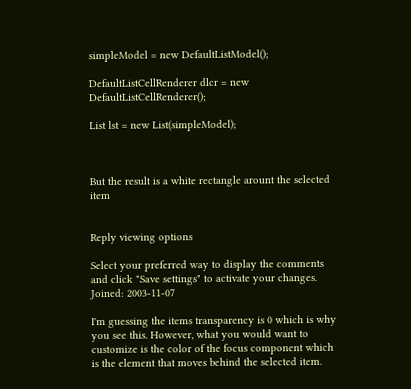simpleModel = new DefaultListModel();

DefaultListCellRenderer dlcr = new DefaultListCellRenderer();

List lst = new List(simpleModel);



But the result is a white rectangle arount the selected item


Reply viewing options

Select your preferred way to display the comments and click "Save settings" to activate your changes.
Joined: 2003-11-07

I'm guessing the items transparency is 0 which is why you see this. However, what you would want to customize is the color of the focus component which is the element that moves behind the selected item.